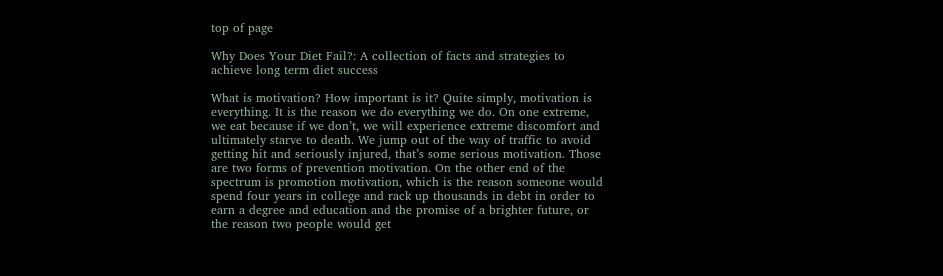top of page

Why Does Your Diet Fail?: A collection of facts and strategies to achieve long term diet success

What is motivation? How important is it? Quite simply, motivation is everything. It is the reason we do everything we do. On one extreme, we eat because if we don’t, we will experience extreme discomfort and ultimately starve to death. We jump out of the way of traffic to avoid getting hit and seriously injured, that’s some serious motivation. Those are two forms of prevention motivation. On the other end of the spectrum is promotion motivation, which is the reason someone would spend four years in college and rack up thousands in debt in order to earn a degree and education and the promise of a brighter future, or the reason two people would get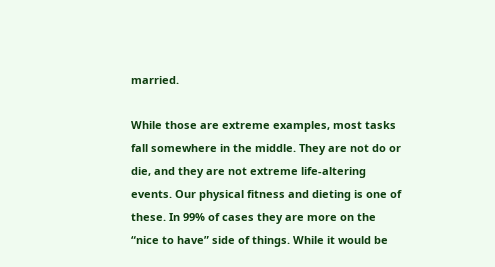married.

While those are extreme examples, most tasks fall somewhere in the middle. They are not do or die, and they are not extreme life-altering events. Our physical fitness and dieting is one of these. In 99% of cases they are more on the “nice to have” side of things. While it would be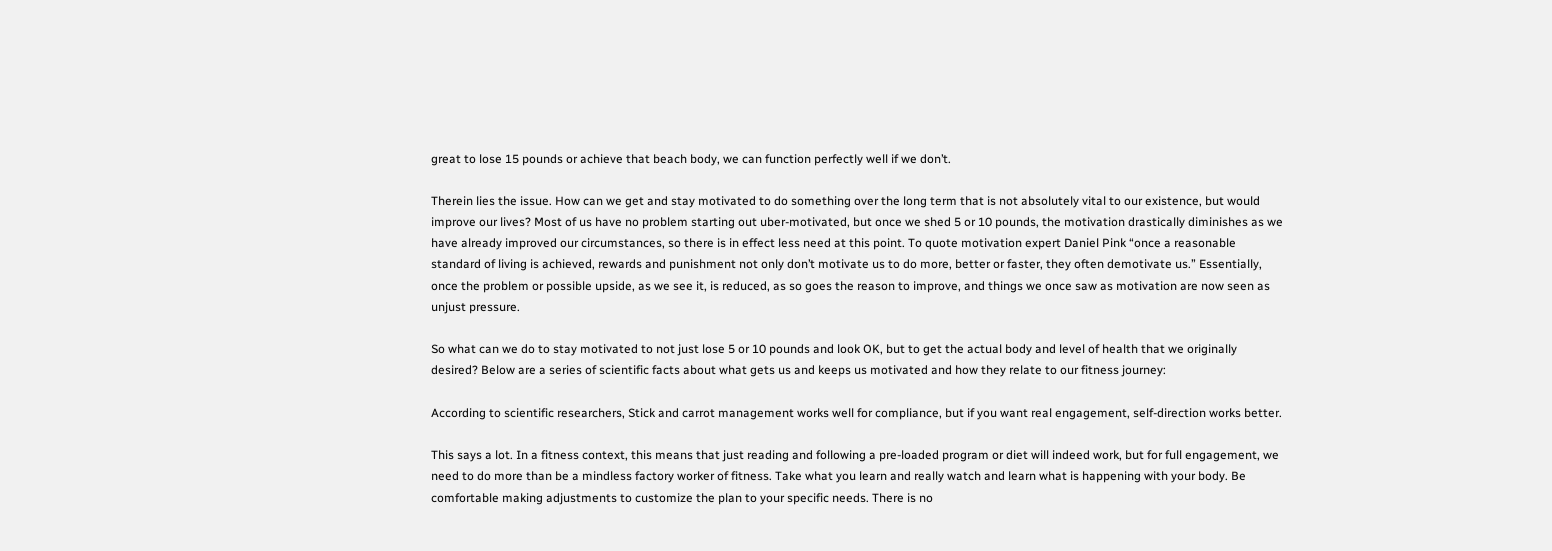great to lose 15 pounds or achieve that beach body, we can function perfectly well if we don’t.

Therein lies the issue. How can we get and stay motivated to do something over the long term that is not absolutely vital to our existence, but would improve our lives? Most of us have no problem starting out uber-motivated, but once we shed 5 or 10 pounds, the motivation drastically diminishes as we have already improved our circumstances, so there is in effect less need at this point. To quote motivation expert Daniel Pink “once a reasonable standard of living is achieved, rewards and punishment not only don’t motivate us to do more, better or faster, they often demotivate us.” Essentially, once the problem or possible upside, as we see it, is reduced, as so goes the reason to improve, and things we once saw as motivation are now seen as unjust pressure.

So what can we do to stay motivated to not just lose 5 or 10 pounds and look OK, but to get the actual body and level of health that we originally desired? Below are a series of scientific facts about what gets us and keeps us motivated and how they relate to our fitness journey:

According to scientific researchers, Stick and carrot management works well for compliance, but if you want real engagement, self-direction works better.

This says a lot. In a fitness context, this means that just reading and following a pre-loaded program or diet will indeed work, but for full engagement, we need to do more than be a mindless factory worker of fitness. Take what you learn and really watch and learn what is happening with your body. Be comfortable making adjustments to customize the plan to your specific needs. There is no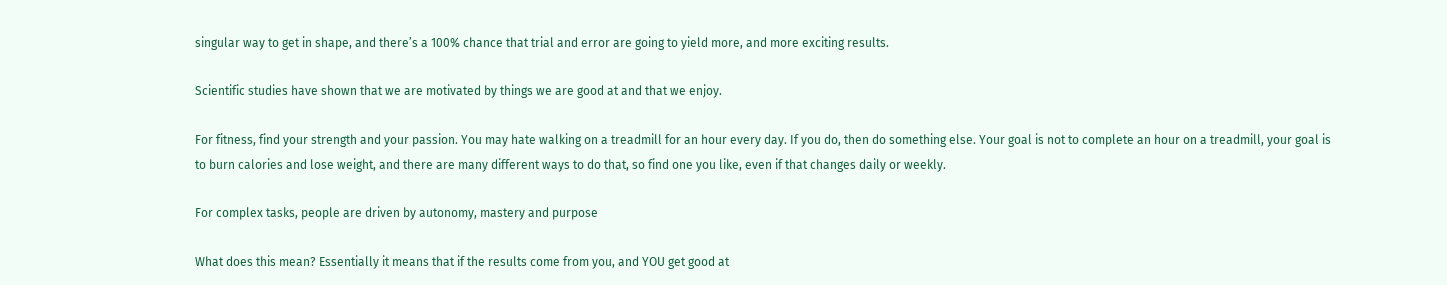singular way to get in shape, and there’s a 100% chance that trial and error are going to yield more, and more exciting results.

Scientific studies have shown that we are motivated by things we are good at and that we enjoy.

For fitness, find your strength and your passion. You may hate walking on a treadmill for an hour every day. If you do, then do something else. Your goal is not to complete an hour on a treadmill, your goal is to burn calories and lose weight, and there are many different ways to do that, so find one you like, even if that changes daily or weekly.

For complex tasks, people are driven by autonomy, mastery and purpose

What does this mean? Essentially it means that if the results come from you, and YOU get good at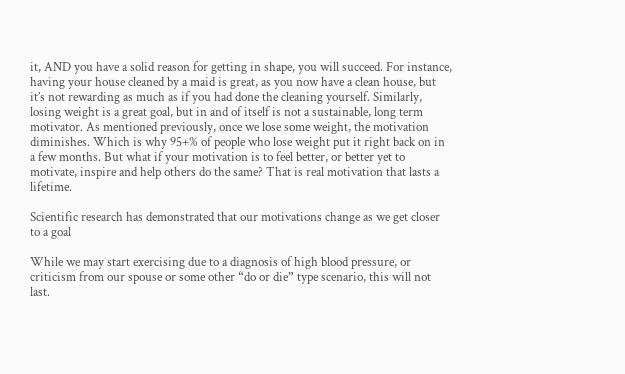it, AND you have a solid reason for getting in shape, you will succeed. For instance, having your house cleaned by a maid is great, as you now have a clean house, but it’s not rewarding as much as if you had done the cleaning yourself. Similarly, losing weight is a great goal, but in and of itself is not a sustainable, long term motivator. As mentioned previously, once we lose some weight, the motivation diminishes. Which is why 95+% of people who lose weight put it right back on in a few months. But what if your motivation is to feel better, or better yet to motivate, inspire and help others do the same? That is real motivation that lasts a lifetime.

Scientific research has demonstrated that our motivations change as we get closer to a goal

While we may start exercising due to a diagnosis of high blood pressure, or criticism from our spouse or some other “do or die” type scenario, this will not last.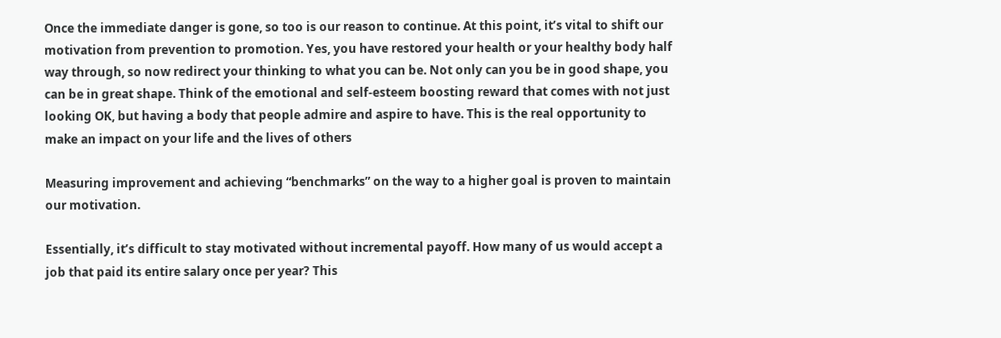Once the immediate danger is gone, so too is our reason to continue. At this point, it’s vital to shift our motivation from prevention to promotion. Yes, you have restored your health or your healthy body half way through, so now redirect your thinking to what you can be. Not only can you be in good shape, you can be in great shape. Think of the emotional and self-esteem boosting reward that comes with not just looking OK, but having a body that people admire and aspire to have. This is the real opportunity to make an impact on your life and the lives of others

Measuring improvement and achieving “benchmarks” on the way to a higher goal is proven to maintain our motivation.

Essentially, it’s difficult to stay motivated without incremental payoff. How many of us would accept a job that paid its entire salary once per year? This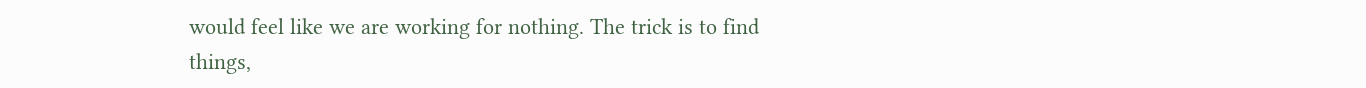would feel like we are working for nothing. The trick is to find things,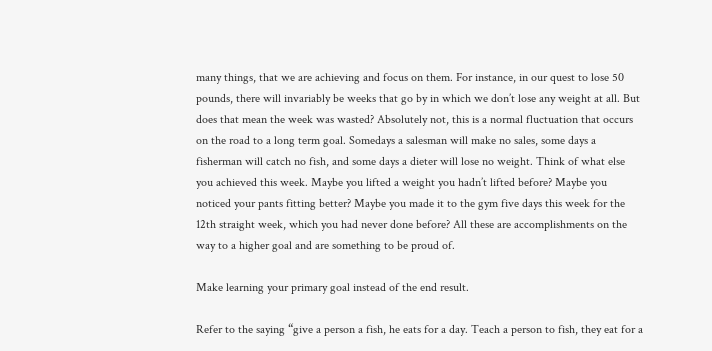many things, that we are achieving and focus on them. For instance, in our quest to lose 50 pounds, there will invariably be weeks that go by in which we don’t lose any weight at all. But does that mean the week was wasted? Absolutely not, this is a normal fluctuation that occurs on the road to a long term goal. Somedays a salesman will make no sales, some days a fisherman will catch no fish, and some days a dieter will lose no weight. Think of what else you achieved this week. Maybe you lifted a weight you hadn’t lifted before? Maybe you noticed your pants fitting better? Maybe you made it to the gym five days this week for the 12th straight week, which you had never done before? All these are accomplishments on the way to a higher goal and are something to be proud of.

Make learning your primary goal instead of the end result.

Refer to the saying “give a person a fish, he eats for a day. Teach a person to fish, they eat for a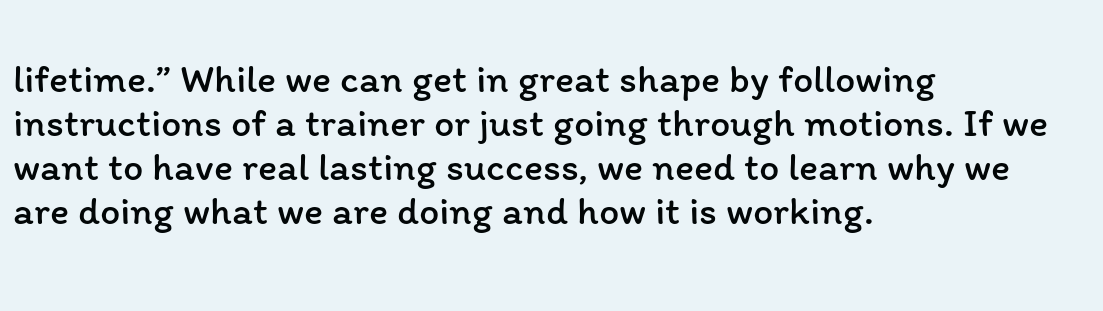lifetime.” While we can get in great shape by following instructions of a trainer or just going through motions. If we want to have real lasting success, we need to learn why we are doing what we are doing and how it is working.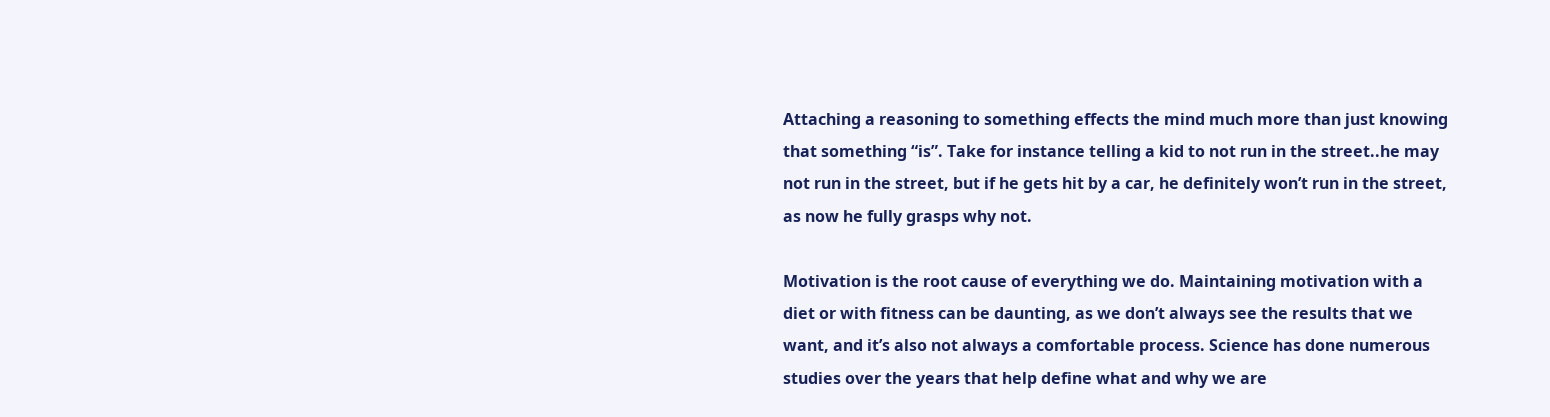Attaching a reasoning to something effects the mind much more than just knowing that something “is”. Take for instance telling a kid to not run in the street..he may not run in the street, but if he gets hit by a car, he definitely won’t run in the street, as now he fully grasps why not.

Motivation is the root cause of everything we do. Maintaining motivation with a diet or with fitness can be daunting, as we don’t always see the results that we want, and it’s also not always a comfortable process. Science has done numerous studies over the years that help define what and why we are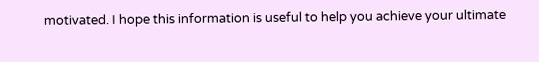motivated. I hope this information is useful to help you achieve your ultimate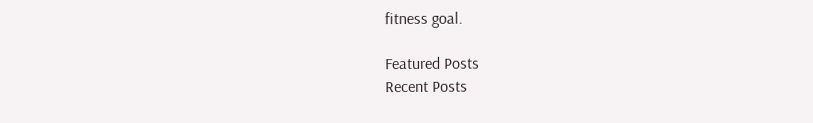fitness goal.

Featured Posts
Recent Posts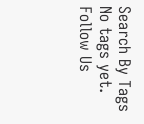Search By Tags
No tags yet.
Follow Us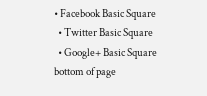• Facebook Basic Square
  • Twitter Basic Square
  • Google+ Basic Square
bottom of page